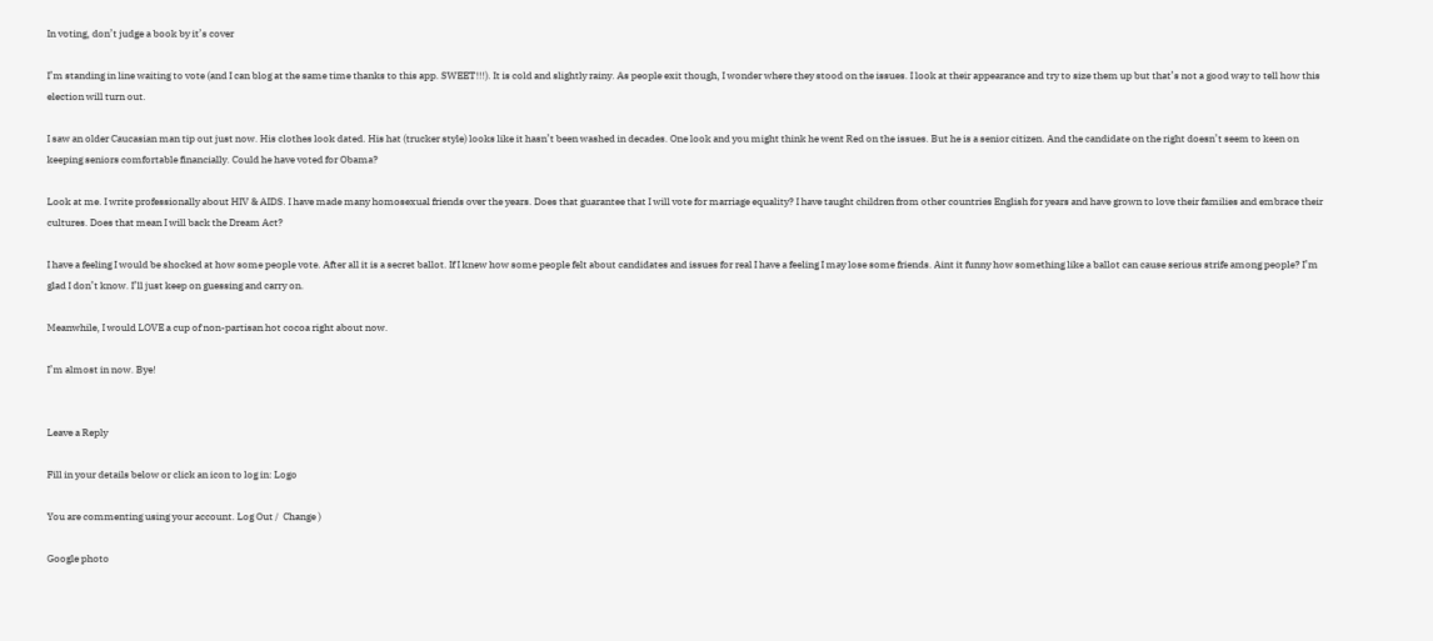In voting, don’t judge a book by it’s cover

I’m standing in line waiting to vote (and I can blog at the same time thanks to this app. SWEET!!!). It is cold and slightly rainy. As people exit though, I wonder where they stood on the issues. I look at their appearance and try to size them up but that’s not a good way to tell how this election will turn out.

I saw an older Caucasian man tip out just now. His clothes look dated. His hat (trucker style) looks like it hasn’t been washed in decades. One look and you might think he went Red on the issues. But he is a senior citizen. And the candidate on the right doesn’t seem to keen on keeping seniors comfortable financially. Could he have voted for Obama?

Look at me. I write professionally about HIV & AIDS. I have made many homosexual friends over the years. Does that guarantee that I will vote for marriage equality? I have taught children from other countries English for years and have grown to love their families and embrace their cultures. Does that mean I will back the Dream Act?

I have a feeling I would be shocked at how some people vote. After all it is a secret ballot. If I knew how some people felt about candidates and issues for real I have a feeling I may lose some friends. Aint it funny how something like a ballot can cause serious strife among people? I’m glad I don’t know. I’ll just keep on guessing and carry on.

Meanwhile, I would LOVE a cup of non-partisan hot cocoa right about now.

I’m almost in now. Bye!


Leave a Reply

Fill in your details below or click an icon to log in: Logo

You are commenting using your account. Log Out /  Change )

Google photo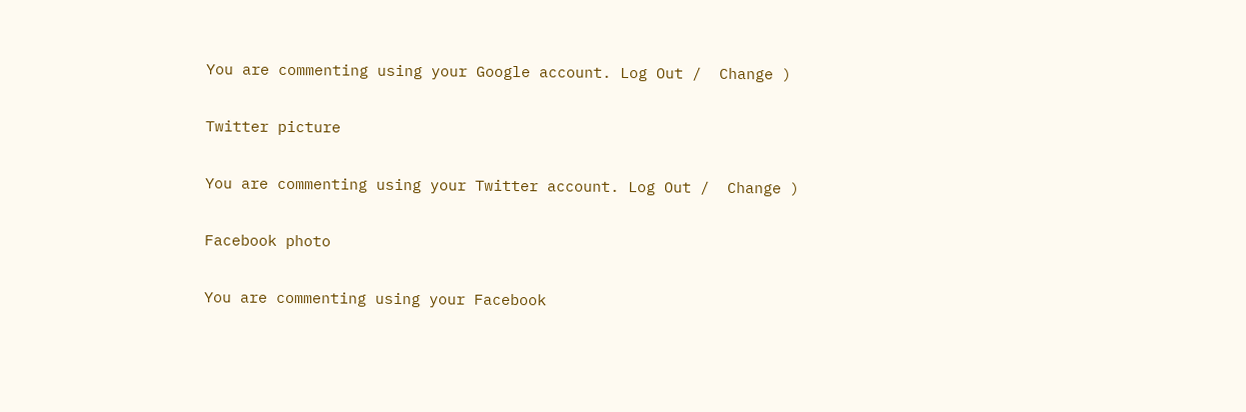You are commenting using your Google account. Log Out /  Change )

Twitter picture

You are commenting using your Twitter account. Log Out /  Change )

Facebook photo

You are commenting using your Facebook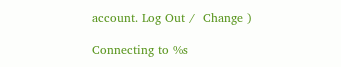account. Log Out /  Change )

Connecting to %s